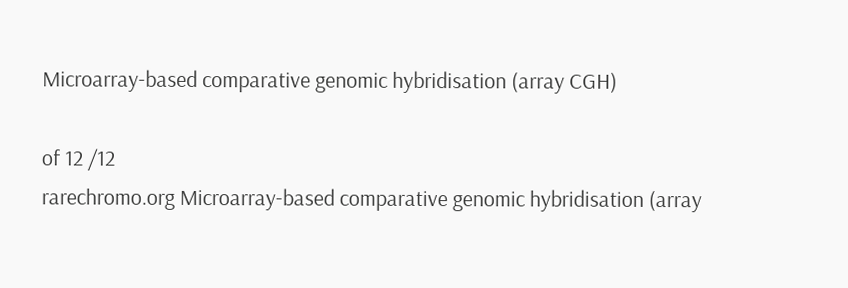Microarray-based comparative genomic hybridisation (array CGH)

of 12 /12
rarechromo.org Microarray-based comparative genomic hybridisation (array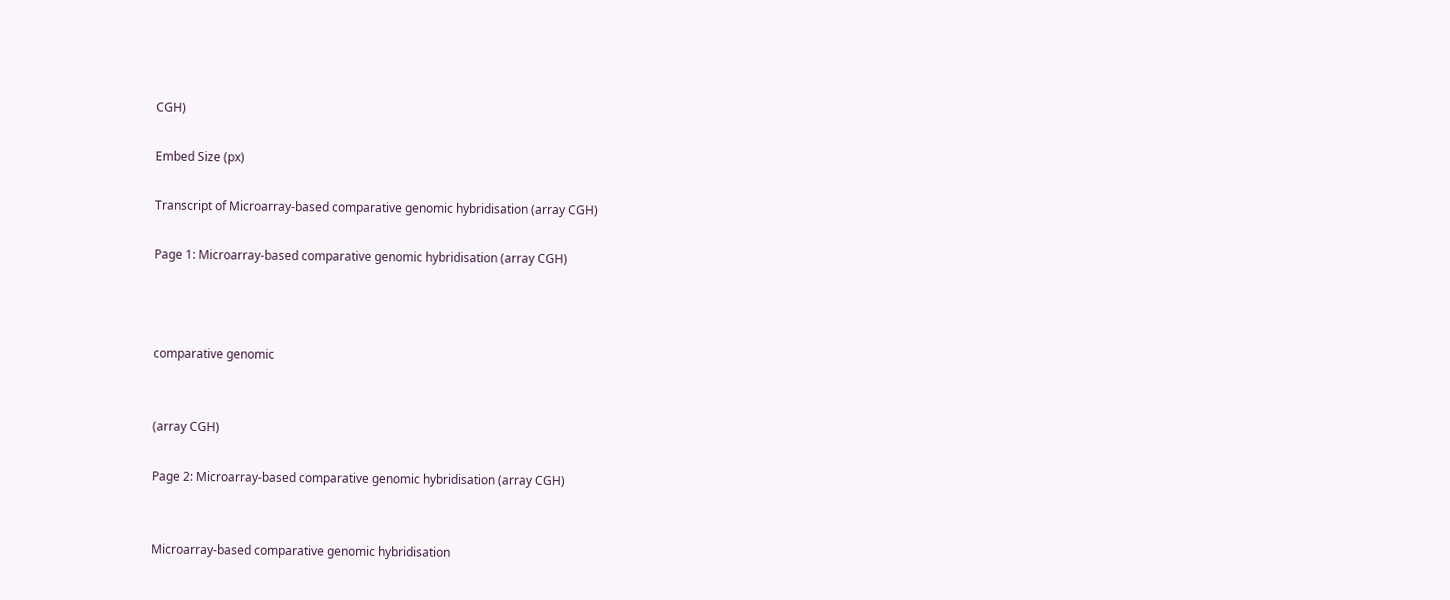CGH)

Embed Size (px)

Transcript of Microarray-based comparative genomic hybridisation (array CGH)

Page 1: Microarray-based comparative genomic hybridisation (array CGH)



comparative genomic


(array CGH)

Page 2: Microarray-based comparative genomic hybridisation (array CGH)


Microarray-based comparative genomic hybridisation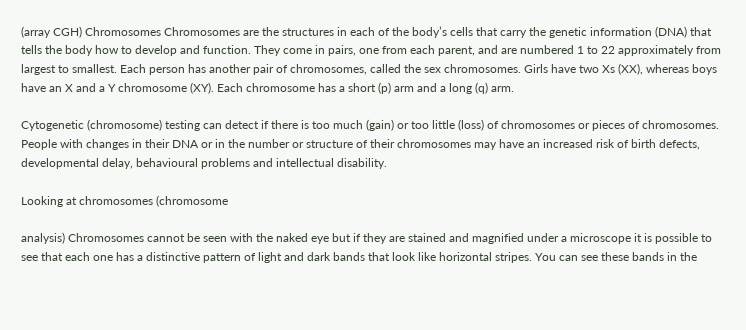(array CGH) Chromosomes Chromosomes are the structures in each of the body’s cells that carry the genetic information (DNA) that tells the body how to develop and function. They come in pairs, one from each parent, and are numbered 1 to 22 approximately from largest to smallest. Each person has another pair of chromosomes, called the sex chromosomes. Girls have two Xs (XX), whereas boys have an X and a Y chromosome (XY). Each chromosome has a short (p) arm and a long (q) arm.

Cytogenetic (chromosome) testing can detect if there is too much (gain) or too little (loss) of chromosomes or pieces of chromosomes. People with changes in their DNA or in the number or structure of their chromosomes may have an increased risk of birth defects, developmental delay, behavioural problems and intellectual disability.

Looking at chromosomes (chromosome

analysis) Chromosomes cannot be seen with the naked eye but if they are stained and magnified under a microscope it is possible to see that each one has a distinctive pattern of light and dark bands that look like horizontal stripes. You can see these bands in the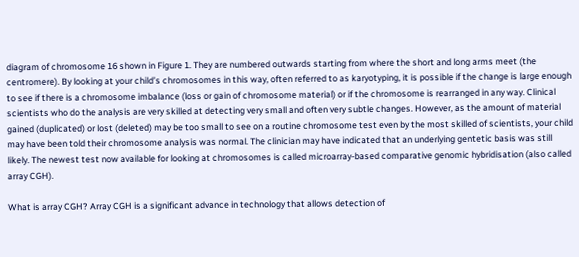diagram of chromosome 16 shown in Figure 1. They are numbered outwards starting from where the short and long arms meet (the centromere). By looking at your child’s chromosomes in this way, often referred to as karyotyping, it is possible if the change is large enough to see if there is a chromosome imbalance (loss or gain of chromosome material) or if the chromosome is rearranged in any way. Clinical scientists who do the analysis are very skilled at detecting very small and often very subtle changes. However, as the amount of material gained (duplicated) or lost (deleted) may be too small to see on a routine chromosome test even by the most skilled of scientists, your child may have been told their chromosome analysis was normal. The clinician may have indicated that an underlying gentetic basis was still likely. The newest test now available for looking at chromosomes is called microarray-based comparative genomic hybridisation (also called array CGH).

What is array CGH? Array CGH is a significant advance in technology that allows detection of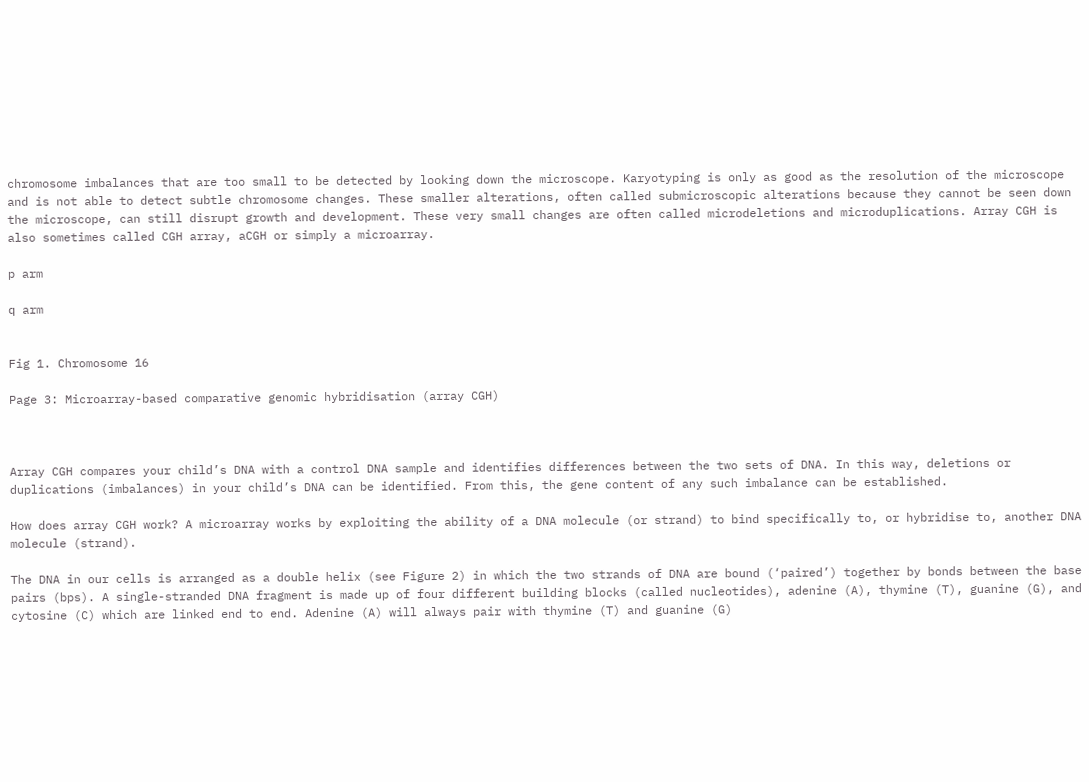chromosome imbalances that are too small to be detected by looking down the microscope. Karyotyping is only as good as the resolution of the microscope and is not able to detect subtle chromosome changes. These smaller alterations, often called submicroscopic alterations because they cannot be seen down the microscope, can still disrupt growth and development. These very small changes are often called microdeletions and microduplications. Array CGH is also sometimes called CGH array, aCGH or simply a microarray.

p arm

q arm


Fig 1. Chromosome 16

Page 3: Microarray-based comparative genomic hybridisation (array CGH)



Array CGH compares your child’s DNA with a control DNA sample and identifies differences between the two sets of DNA. In this way, deletions or duplications (imbalances) in your child’s DNA can be identified. From this, the gene content of any such imbalance can be established.

How does array CGH work? A microarray works by exploiting the ability of a DNA molecule (or strand) to bind specifically to, or hybridise to, another DNA molecule (strand).

The DNA in our cells is arranged as a double helix (see Figure 2) in which the two strands of DNA are bound (‘paired’) together by bonds between the base pairs (bps). A single-stranded DNA fragment is made up of four different building blocks (called nucleotides), adenine (A), thymine (T), guanine (G), and cytosine (C) which are linked end to end. Adenine (A) will always pair with thymine (T) and guanine (G)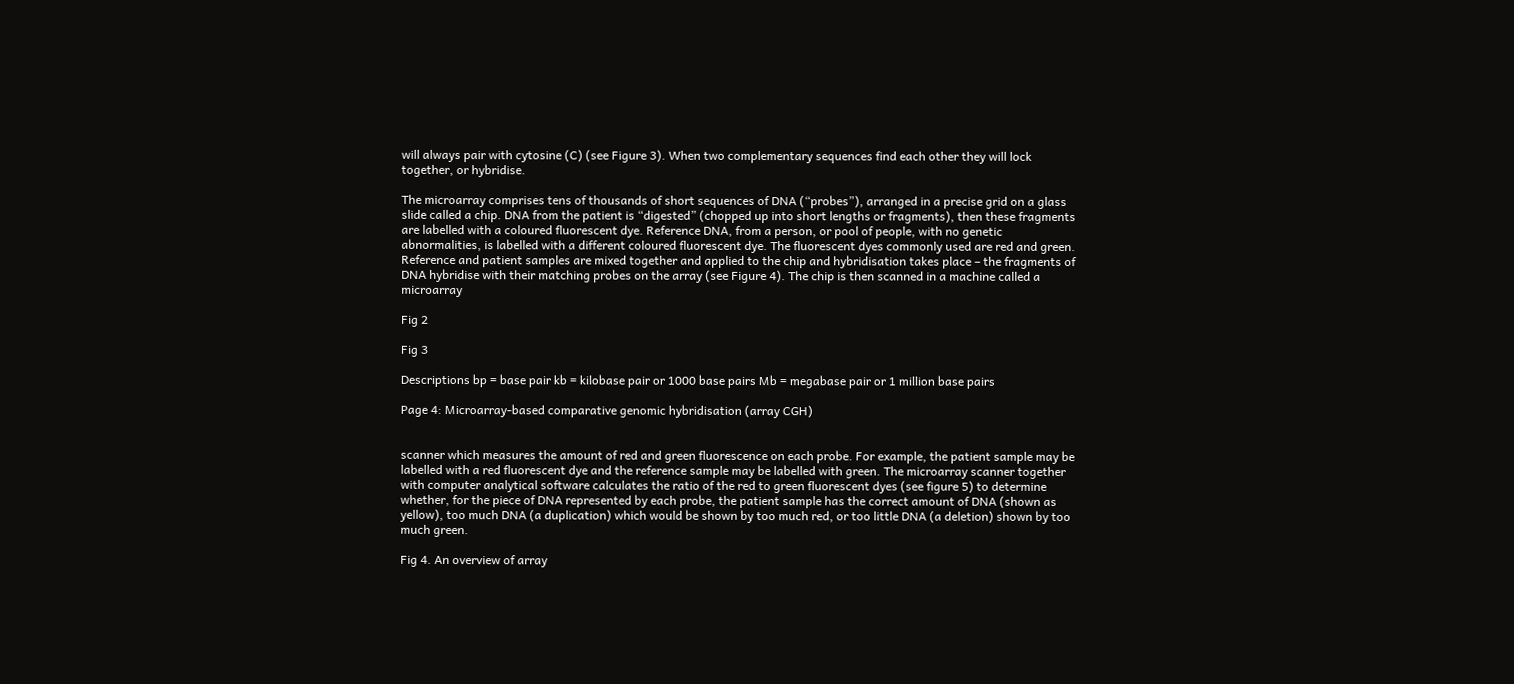will always pair with cytosine (C) (see Figure 3). When two complementary sequences find each other they will lock together, or hybridise.

The microarray comprises tens of thousands of short sequences of DNA (“probes”), arranged in a precise grid on a glass slide called a chip. DNA from the patient is “digested” (chopped up into short lengths or fragments), then these fragments are labelled with a coloured fluorescent dye. Reference DNA, from a person, or pool of people, with no genetic abnormalities, is labelled with a different coloured fluorescent dye. The fluorescent dyes commonly used are red and green. Reference and patient samples are mixed together and applied to the chip and hybridisation takes place – the fragments of DNA hybridise with their matching probes on the array (see Figure 4). The chip is then scanned in a machine called a microarray

Fig 2

Fig 3

Descriptions bp = base pair kb = kilobase pair or 1000 base pairs Mb = megabase pair or 1 million base pairs

Page 4: Microarray-based comparative genomic hybridisation (array CGH)


scanner which measures the amount of red and green fluorescence on each probe. For example, the patient sample may be labelled with a red fluorescent dye and the reference sample may be labelled with green. The microarray scanner together with computer analytical software calculates the ratio of the red to green fluorescent dyes (see figure 5) to determine whether, for the piece of DNA represented by each probe, the patient sample has the correct amount of DNA (shown as yellow), too much DNA (a duplication) which would be shown by too much red, or too little DNA (a deletion) shown by too much green.

Fig 4. An overview of array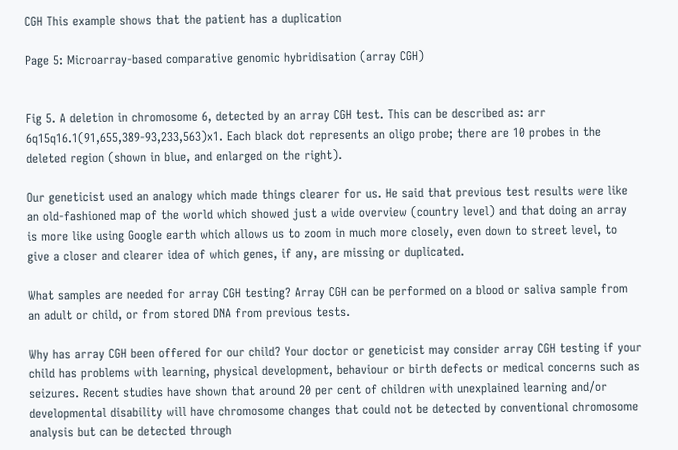CGH This example shows that the patient has a duplication

Page 5: Microarray-based comparative genomic hybridisation (array CGH)


Fig 5. A deletion in chromosome 6, detected by an array CGH test. This can be described as: arr 6q15q16.1(91,655,389-93,233,563)x1. Each black dot represents an oligo probe; there are 10 probes in the deleted region (shown in blue, and enlarged on the right).

Our geneticist used an analogy which made things clearer for us. He said that previous test results were like an old-fashioned map of the world which showed just a wide overview (country level) and that doing an array is more like using Google earth which allows us to zoom in much more closely, even down to street level, to give a closer and clearer idea of which genes, if any, are missing or duplicated.

What samples are needed for array CGH testing? Array CGH can be performed on a blood or saliva sample from an adult or child, or from stored DNA from previous tests.

Why has array CGH been offered for our child? Your doctor or geneticist may consider array CGH testing if your child has problems with learning, physical development, behaviour or birth defects or medical concerns such as seizures. Recent studies have shown that around 20 per cent of children with unexplained learning and/or developmental disability will have chromosome changes that could not be detected by conventional chromosome analysis but can be detected through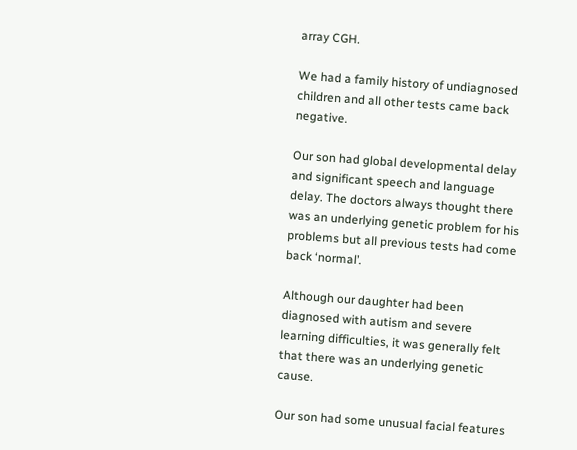array CGH.

We had a family history of undiagnosed children and all other tests came back negative.

Our son had global developmental delay and significant speech and language delay. The doctors always thought there was an underlying genetic problem for his problems but all previous tests had come back ‘normal’.

Although our daughter had been diagnosed with autism and severe learning difficulties, it was generally felt that there was an underlying genetic cause.

Our son had some unusual facial features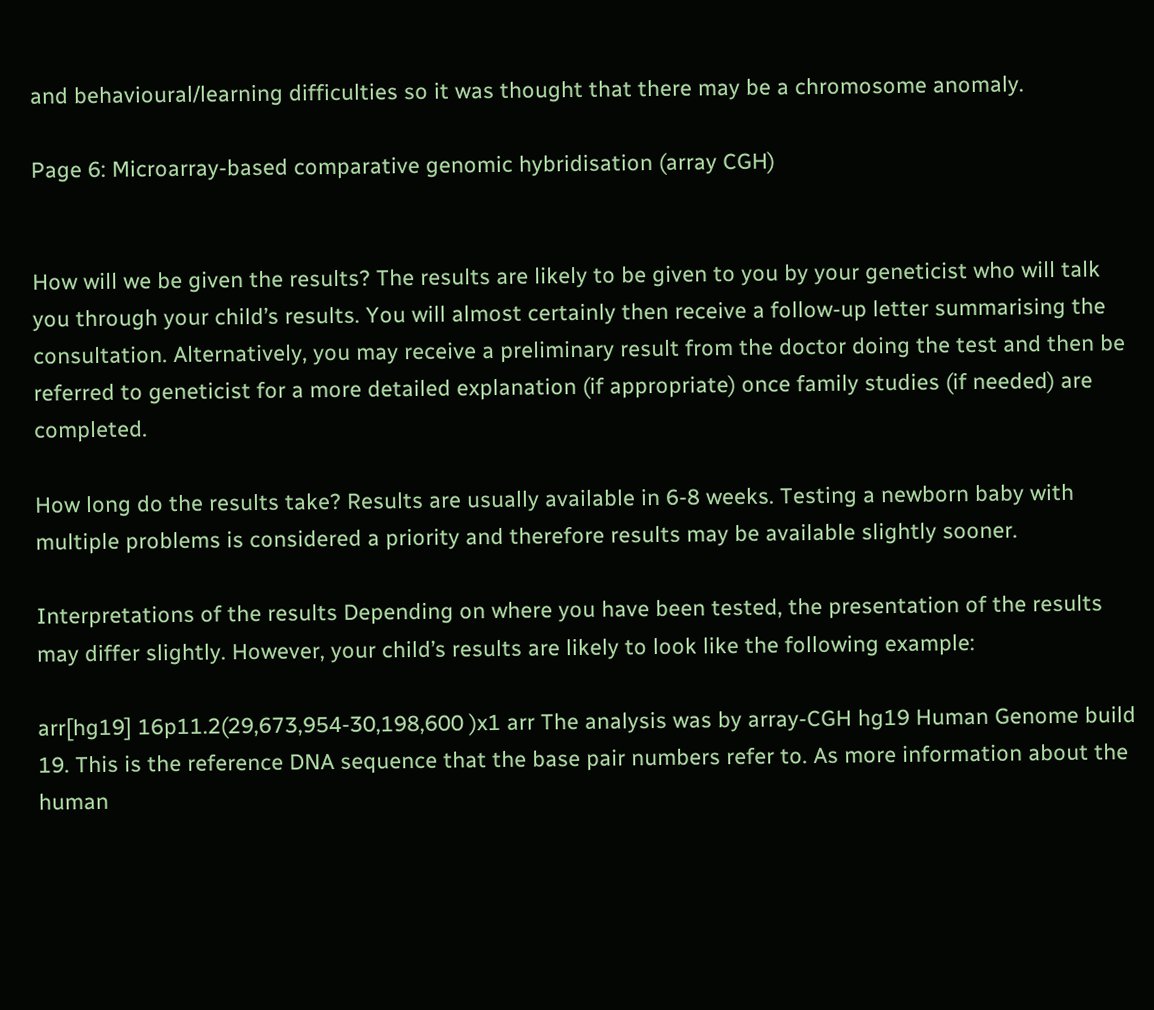and behavioural/learning difficulties so it was thought that there may be a chromosome anomaly.

Page 6: Microarray-based comparative genomic hybridisation (array CGH)


How will we be given the results? The results are likely to be given to you by your geneticist who will talk you through your child’s results. You will almost certainly then receive a follow-up letter summarising the consultation. Alternatively, you may receive a preliminary result from the doctor doing the test and then be referred to geneticist for a more detailed explanation (if appropriate) once family studies (if needed) are completed.

How long do the results take? Results are usually available in 6-8 weeks. Testing a newborn baby with multiple problems is considered a priority and therefore results may be available slightly sooner.

Interpretations of the results Depending on where you have been tested, the presentation of the results may differ slightly. However, your child’s results are likely to look like the following example:

arr[hg19] 16p11.2(29,673,954-30,198,600 )x1 arr The analysis was by array-CGH hg19 Human Genome build 19. This is the reference DNA sequence that the base pair numbers refer to. As more information about the human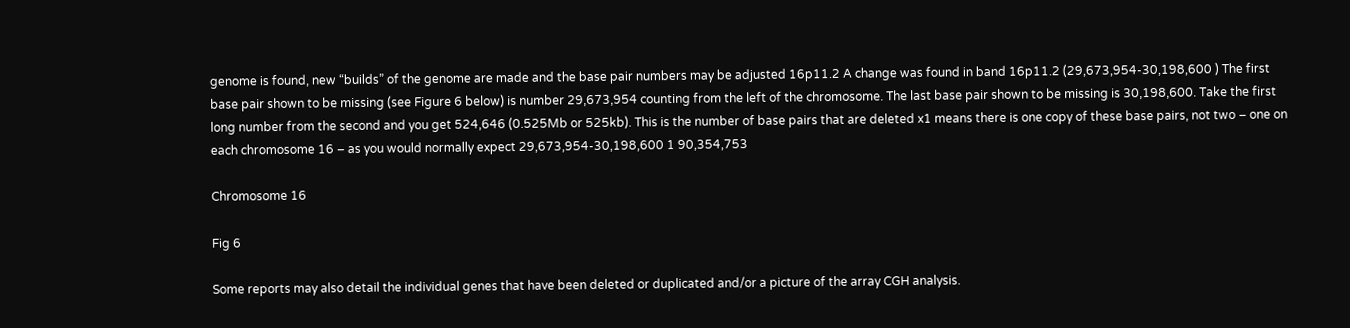genome is found, new “builds” of the genome are made and the base pair numbers may be adjusted 16p11.2 A change was found in band 16p11.2 (29,673,954-30,198,600 ) The first base pair shown to be missing (see Figure 6 below) is number 29,673,954 counting from the left of the chromosome. The last base pair shown to be missing is 30,198,600. Take the first long number from the second and you get 524,646 (0.525Mb or 525kb). This is the number of base pairs that are deleted x1 means there is one copy of these base pairs, not two – one on each chromosome 16 – as you would normally expect 29,673,954-30,198,600 1 90,354,753

Chromosome 16

Fig 6

Some reports may also detail the individual genes that have been deleted or duplicated and/or a picture of the array CGH analysis.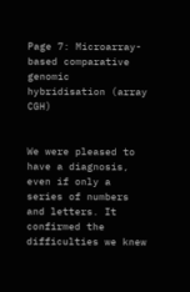Page 7: Microarray-based comparative genomic hybridisation (array CGH)


We were pleased to have a diagnosis, even if only a series of numbers and letters. It confirmed the difficulties we knew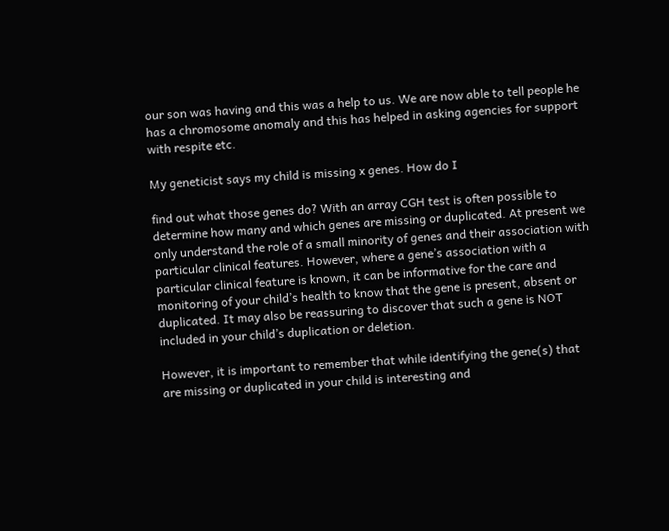our son was having and this was a help to us. We are now able to tell people he has a chromosome anomaly and this has helped in asking agencies for support with respite etc.

My geneticist says my child is missing x genes. How do I

find out what those genes do? With an array CGH test is often possible to determine how many and which genes are missing or duplicated. At present we only understand the role of a small minority of genes and their association with particular clinical features. However, where a gene’s association with a particular clinical feature is known, it can be informative for the care and monitoring of your child’s health to know that the gene is present, absent or duplicated. It may also be reassuring to discover that such a gene is NOT included in your child’s duplication or deletion.

However, it is important to remember that while identifying the gene(s) that are missing or duplicated in your child is interesting and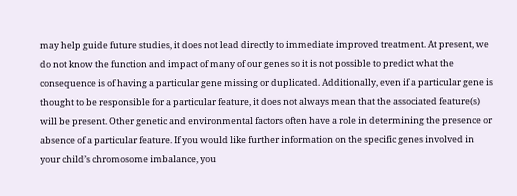may help guide future studies, it does not lead directly to immediate improved treatment. At present, we do not know the function and impact of many of our genes so it is not possible to predict what the consequence is of having a particular gene missing or duplicated. Additionally, even if a particular gene is thought to be responsible for a particular feature, it does not always mean that the associated feature(s) will be present. Other genetic and environmental factors often have a role in determining the presence or absence of a particular feature. If you would like further information on the specific genes involved in your child’s chromosome imbalance, you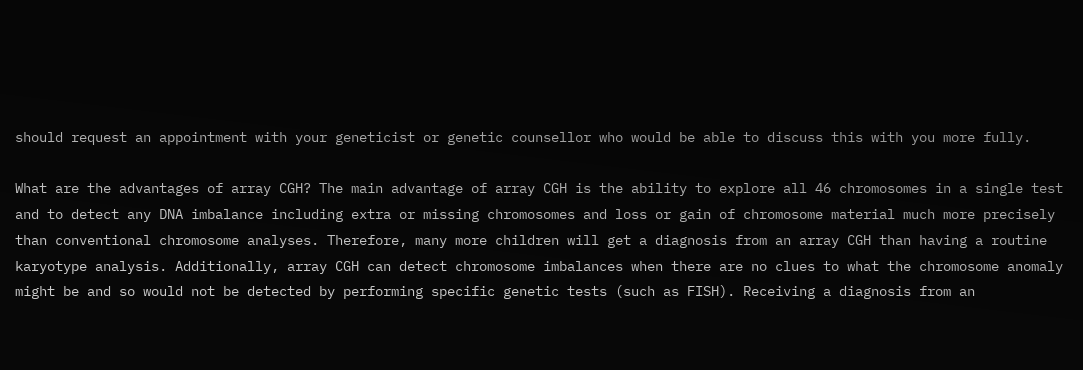should request an appointment with your geneticist or genetic counsellor who would be able to discuss this with you more fully.

What are the advantages of array CGH? The main advantage of array CGH is the ability to explore all 46 chromosomes in a single test and to detect any DNA imbalance including extra or missing chromosomes and loss or gain of chromosome material much more precisely than conventional chromosome analyses. Therefore, many more children will get a diagnosis from an array CGH than having a routine karyotype analysis. Additionally, array CGH can detect chromosome imbalances when there are no clues to what the chromosome anomaly might be and so would not be detected by performing specific genetic tests (such as FISH). Receiving a diagnosis from an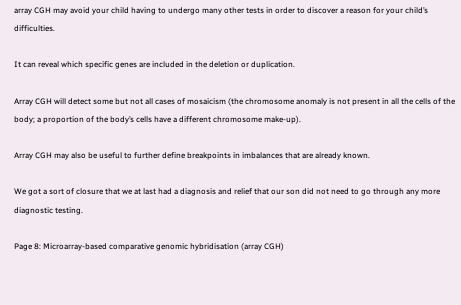array CGH may avoid your child having to undergo many other tests in order to discover a reason for your child’s difficulties.

It can reveal which specific genes are included in the deletion or duplication.

Array CGH will detect some but not all cases of mosaicism (the chromosome anomaly is not present in all the cells of the body; a proportion of the body’s cells have a different chromosome make-up).

Array CGH may also be useful to further define breakpoints in imbalances that are already known.

We got a sort of closure that we at last had a diagnosis and relief that our son did not need to go through any more diagnostic testing.

Page 8: Microarray-based comparative genomic hybridisation (array CGH)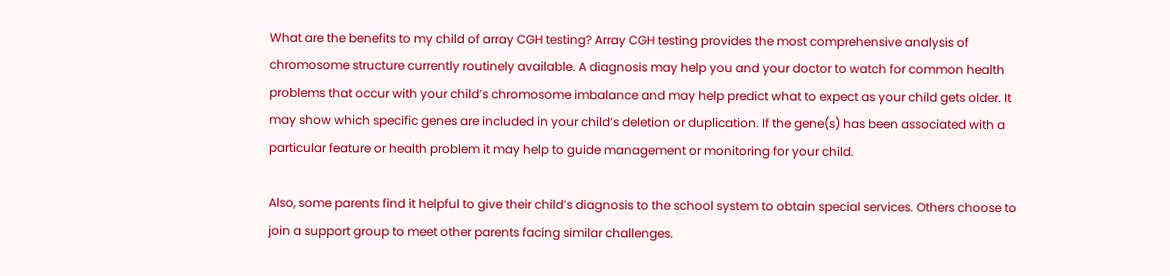What are the benefits to my child of array CGH testing? Array CGH testing provides the most comprehensive analysis of chromosome structure currently routinely available. A diagnosis may help you and your doctor to watch for common health problems that occur with your child’s chromosome imbalance and may help predict what to expect as your child gets older. It may show which specific genes are included in your child’s deletion or duplication. If the gene(s) has been associated with a particular feature or health problem it may help to guide management or monitoring for your child.

Also, some parents find it helpful to give their child’s diagnosis to the school system to obtain special services. Others choose to join a support group to meet other parents facing similar challenges.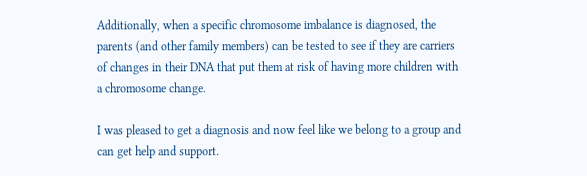Additionally, when a specific chromosome imbalance is diagnosed, the parents (and other family members) can be tested to see if they are carriers of changes in their DNA that put them at risk of having more children with a chromosome change.

I was pleased to get a diagnosis and now feel like we belong to a group and can get help and support.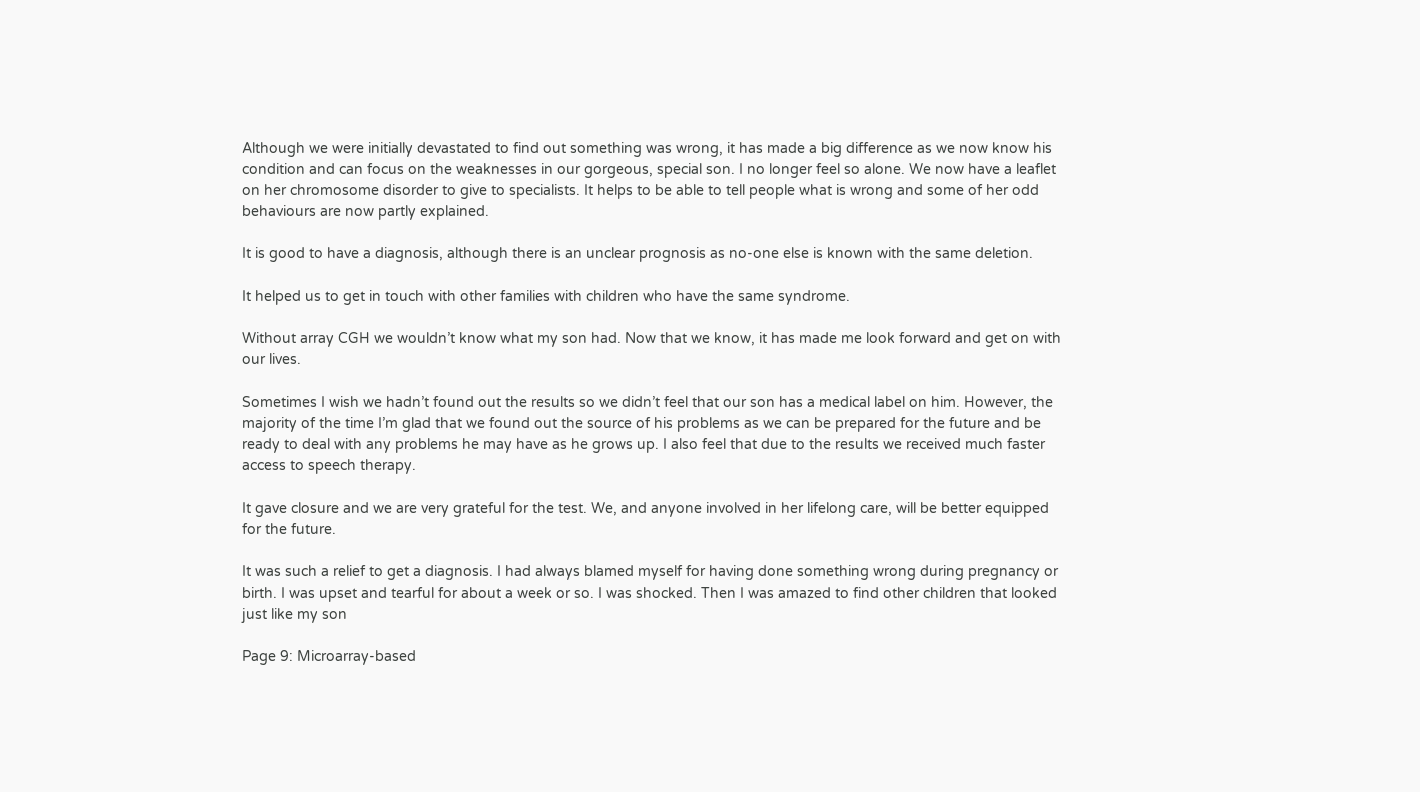Although we were initially devastated to find out something was wrong, it has made a big difference as we now know his condition and can focus on the weaknesses in our gorgeous, special son. I no longer feel so alone. We now have a leaflet on her chromosome disorder to give to specialists. It helps to be able to tell people what is wrong and some of her odd behaviours are now partly explained.

It is good to have a diagnosis, although there is an unclear prognosis as no-one else is known with the same deletion.

It helped us to get in touch with other families with children who have the same syndrome.

Without array CGH we wouldn’t know what my son had. Now that we know, it has made me look forward and get on with our lives.

Sometimes I wish we hadn’t found out the results so we didn’t feel that our son has a medical label on him. However, the majority of the time I’m glad that we found out the source of his problems as we can be prepared for the future and be ready to deal with any problems he may have as he grows up. I also feel that due to the results we received much faster access to speech therapy.

It gave closure and we are very grateful for the test. We, and anyone involved in her lifelong care, will be better equipped for the future.

It was such a relief to get a diagnosis. I had always blamed myself for having done something wrong during pregnancy or birth. I was upset and tearful for about a week or so. I was shocked. Then I was amazed to find other children that looked just like my son

Page 9: Microarray-based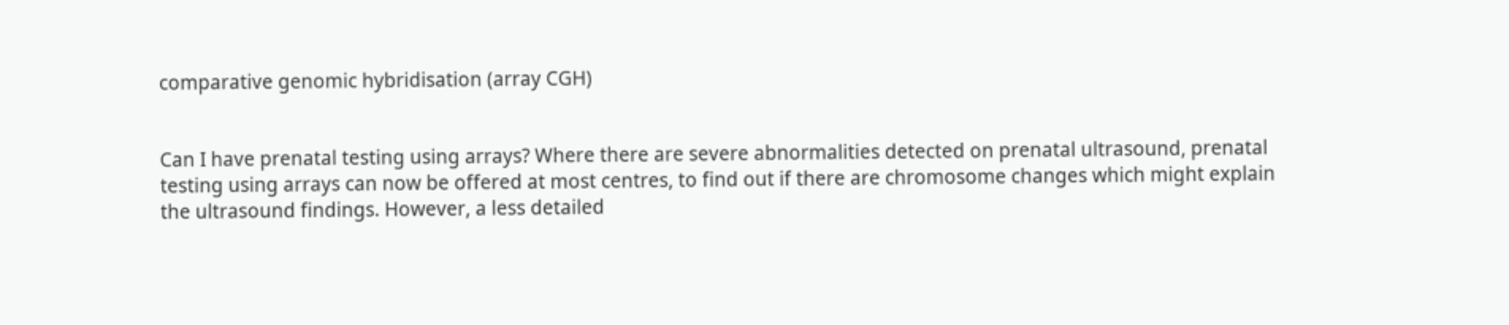comparative genomic hybridisation (array CGH)


Can I have prenatal testing using arrays? Where there are severe abnormalities detected on prenatal ultrasound, prenatal testing using arrays can now be offered at most centres, to find out if there are chromosome changes which might explain the ultrasound findings. However, a less detailed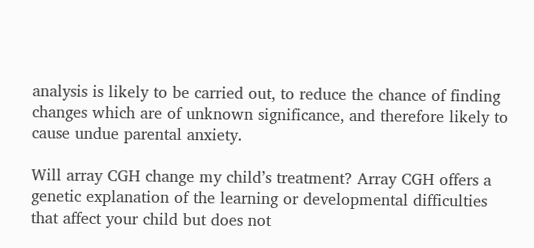analysis is likely to be carried out, to reduce the chance of finding changes which are of unknown significance, and therefore likely to cause undue parental anxiety.

Will array CGH change my child’s treatment? Array CGH offers a genetic explanation of the learning or developmental difficulties that affect your child but does not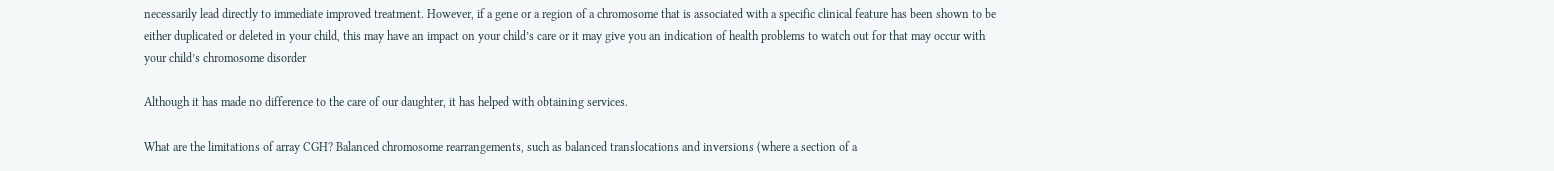necessarily lead directly to immediate improved treatment. However, if a gene or a region of a chromosome that is associated with a specific clinical feature has been shown to be either duplicated or deleted in your child, this may have an impact on your child’s care or it may give you an indication of health problems to watch out for that may occur with your child’s chromosome disorder

Although it has made no difference to the care of our daughter, it has helped with obtaining services.

What are the limitations of array CGH? Balanced chromosome rearrangements, such as balanced translocations and inversions (where a section of a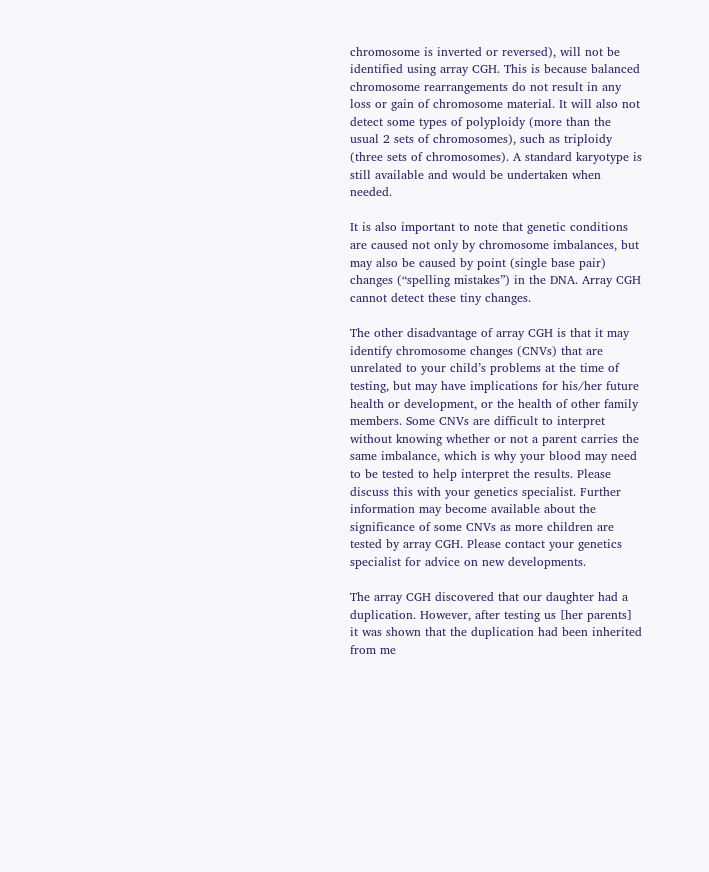chromosome is inverted or reversed), will not be identified using array CGH. This is because balanced chromosome rearrangements do not result in any loss or gain of chromosome material. It will also not detect some types of polyploidy (more than the usual 2 sets of chromosomes), such as triploidy (three sets of chromosomes). A standard karyotype is still available and would be undertaken when needed.

It is also important to note that genetic conditions are caused not only by chromosome imbalances, but may also be caused by point (single base pair) changes (“spelling mistakes”) in the DNA. Array CGH cannot detect these tiny changes.

The other disadvantage of array CGH is that it may identify chromosome changes (CNVs) that are unrelated to your child’s problems at the time of testing, but may have implications for his/her future health or development, or the health of other family members. Some CNVs are difficult to interpret without knowing whether or not a parent carries the same imbalance, which is why your blood may need to be tested to help interpret the results. Please discuss this with your genetics specialist. Further information may become available about the significance of some CNVs as more children are tested by array CGH. Please contact your genetics specialist for advice on new developments.

The array CGH discovered that our daughter had a duplication. However, after testing us [her parents] it was shown that the duplication had been inherited from me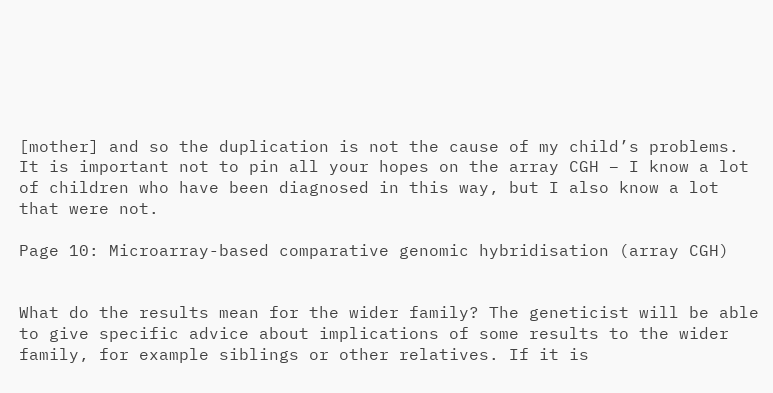[mother] and so the duplication is not the cause of my child’s problems. It is important not to pin all your hopes on the array CGH – I know a lot of children who have been diagnosed in this way, but I also know a lot that were not.

Page 10: Microarray-based comparative genomic hybridisation (array CGH)


What do the results mean for the wider family? The geneticist will be able to give specific advice about implications of some results to the wider family, for example siblings or other relatives. If it is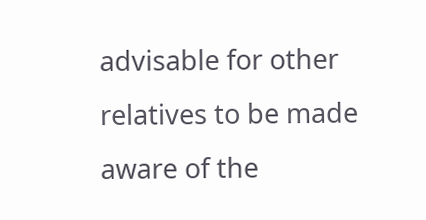advisable for other relatives to be made aware of the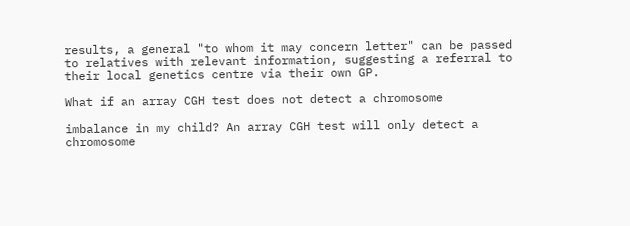results, a general "to whom it may concern letter" can be passed to relatives with relevant information, suggesting a referral to their local genetics centre via their own GP.

What if an array CGH test does not detect a chromosome

imbalance in my child? An array CGH test will only detect a chromosome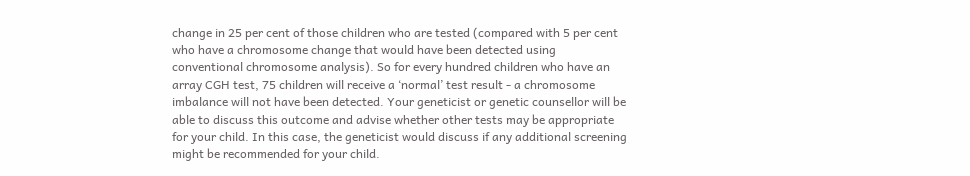change in 25 per cent of those children who are tested (compared with 5 per cent who have a chromosome change that would have been detected using conventional chromosome analysis). So for every hundred children who have an array CGH test, 75 children will receive a ‘normal’ test result - a chromosome imbalance will not have been detected. Your geneticist or genetic counsellor will be able to discuss this outcome and advise whether other tests may be appropriate for your child. In this case, the geneticist would discuss if any additional screening might be recommended for your child.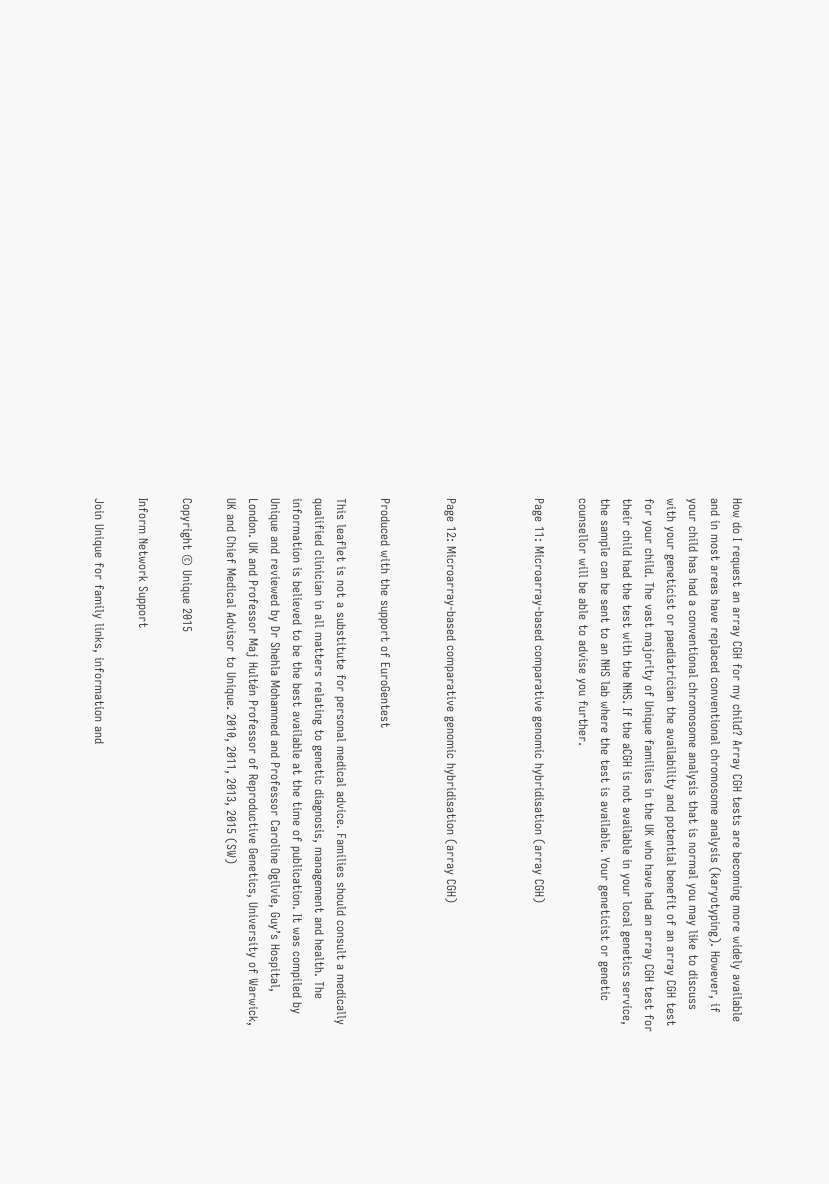How do I request an array CGH for my child? Array CGH tests are becoming more widely available and in most areas have replaced conventional chromosome analysis (karyotyping). However, if your child has had a conventional chromosome analysis that is normal you may like to discuss with your geneticist or paediatrician the availability and potential benefit of an array CGH test for your child. The vast majority of Unique families in the UK who have had an array CGH test for their child had the test with the NHS. If the aCGH is not available in your local genetics service, the sample can be sent to an NHS lab where the test is available. Your geneticist or genetic counsellor will be able to advise you further.

Page 11: Microarray-based comparative genomic hybridisation (array CGH)



Page 12: Microarray-based comparative genomic hybridisation (array CGH)


Produced with the support of EuroGentest

This leaflet is not a substitute for personal medical advice. Families should consult a medically qualified clinician in all matters relating to genetic diagnosis, management and health. The information is believed to be the best available at the time of publication. It was compiled by Unique and reviewed by Dr Shehla Mohammed and Professor Caroline Ogilvie, Guy’s Hospital, London. UK and Professor Maj Hultén Professor of Reproductive Genetics, University of Warwick, UK and Chief Medical Advisor to Unique. 2010, 2011, 2013, 2015 (SW)

Copyright © Unique 2015

Inform Network Support

Join Unique for family links, information and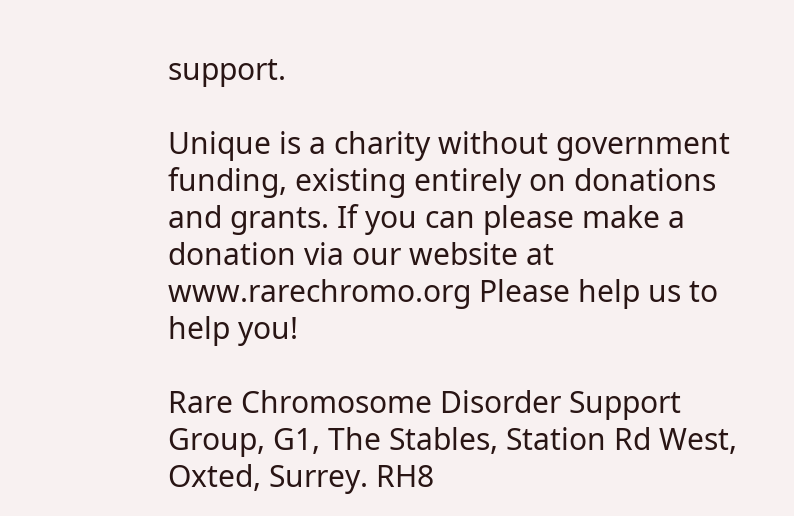support.

Unique is a charity without government funding, existing entirely on donations and grants. If you can please make a donation via our website at www.rarechromo.org Please help us to help you!

Rare Chromosome Disorder Support Group, G1, The Stables, Station Rd West, Oxted, Surrey. RH8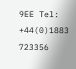9EE Tel: +44(0)1883 723356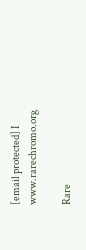[email protected] I www.rarechromo.org

Rare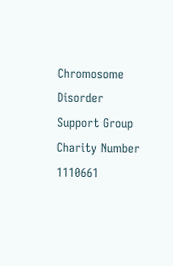Chromosome Disorder Support Group Charity Number 1110661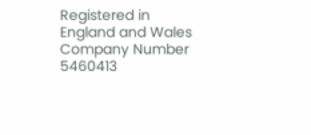Registered in England and Wales Company Number 5460413